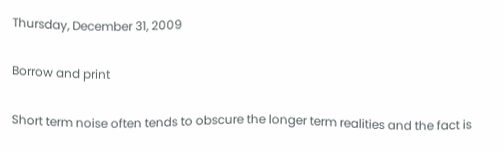Thursday, December 31, 2009

Borrow and print

Short term noise often tends to obscure the longer term realities and the fact is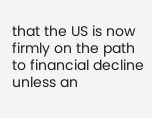that the US is now firmly on the path to financial decline unless an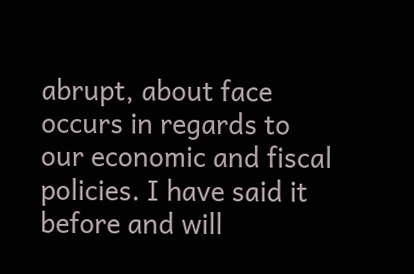abrupt, about face occurs in regards to our economic and fiscal policies. I have said it before and will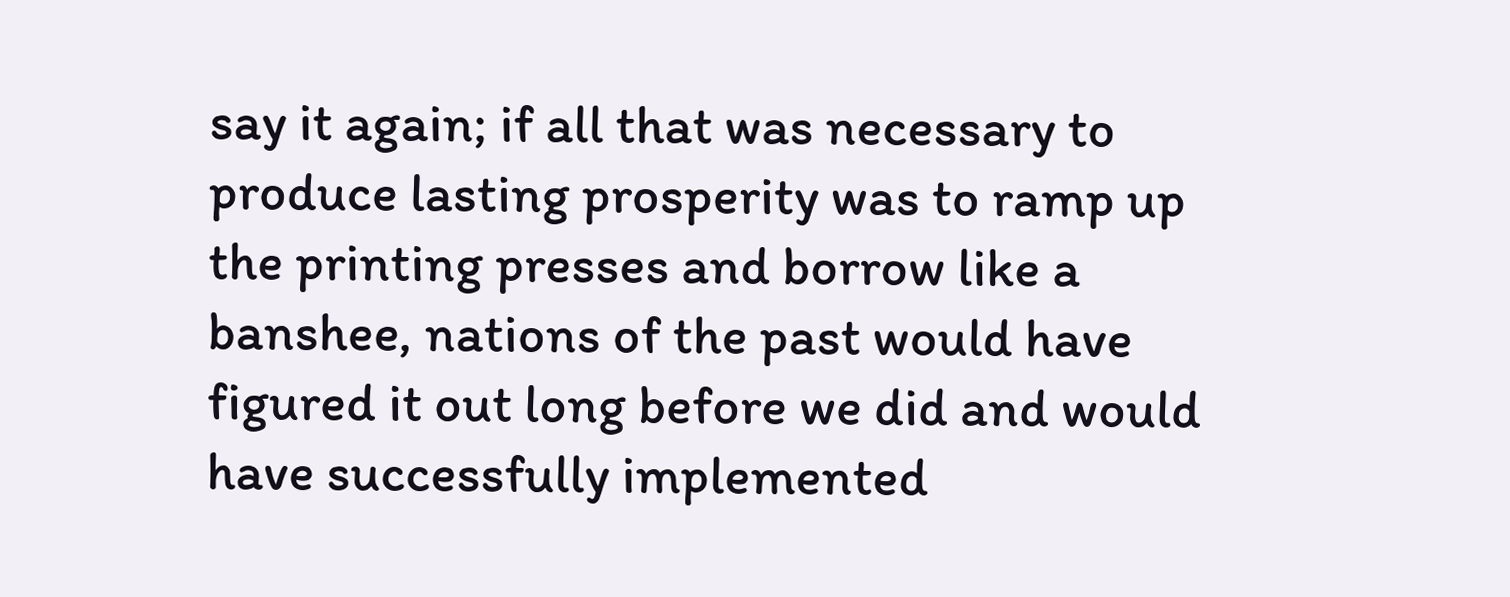say it again; if all that was necessary to produce lasting prosperity was to ramp up the printing presses and borrow like a banshee, nations of the past would have figured it out long before we did and would have successfully implemented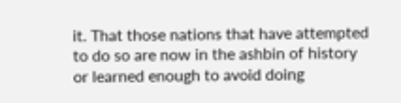it. That those nations that have attempted to do so are now in the ashbin of history or learned enough to avoid doing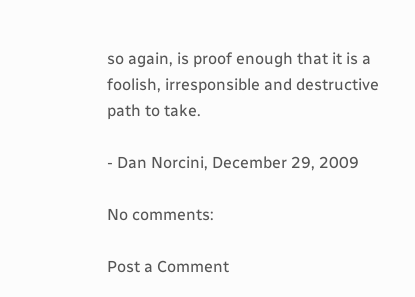so again, is proof enough that it is a foolish, irresponsible and destructive path to take.

- Dan Norcini, December 29, 2009

No comments:

Post a Comment